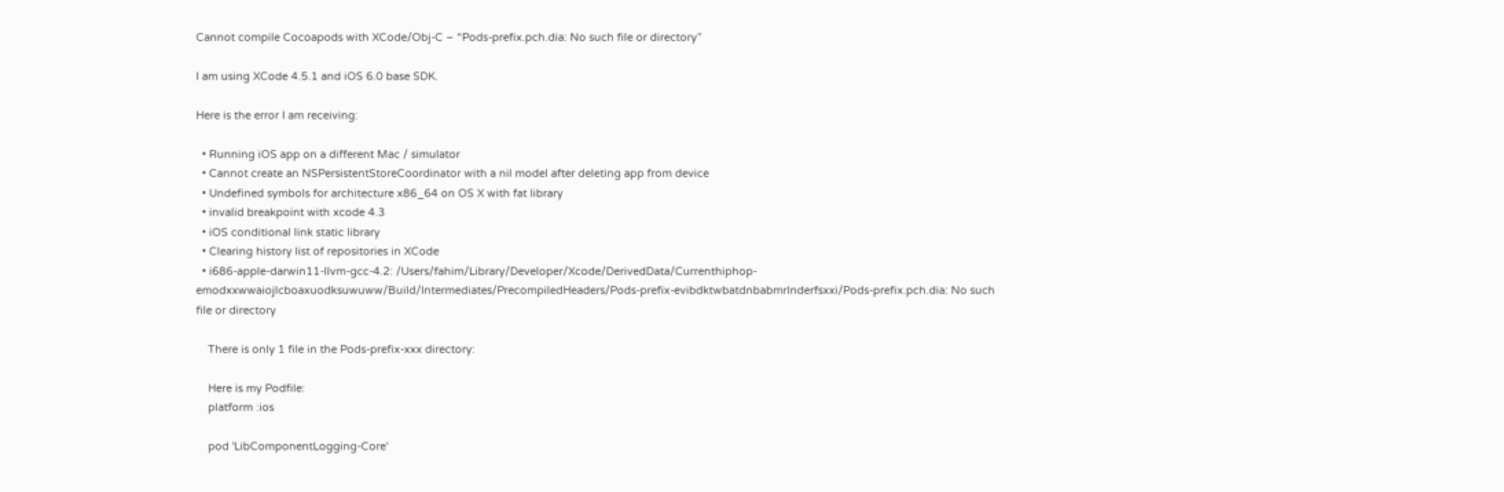Cannot compile Cocoapods with XCode/Obj-C – “Pods-prefix.pch.dia: No such file or directory”

I am using XCode 4.5.1 and iOS 6.0 base SDK.

Here is the error I am receiving:

  • Running iOS app on a different Mac / simulator
  • Cannot create an NSPersistentStoreCoordinator with a nil model after deleting app from device
  • Undefined symbols for architecture x86_64 on OS X with fat library
  • invalid breakpoint with xcode 4.3
  • iOS conditional link static library
  • Clearing history list of repositories in XCode
  • i686-apple-darwin11-llvm-gcc-4.2: /Users/fahim/Library/Developer/Xcode/DerivedData/Currenthiphop-emodxxwwaiojlcboaxuodksuwuww/Build/Intermediates/PrecompiledHeaders/Pods-prefix-evibdktwbatdnbabmrlnderfsxxi/Pods-prefix.pch.dia: No such file or directory

    There is only 1 file in the Pods-prefix-xxx directory:

    Here is my Podfile:
    platform :ios

    pod 'LibComponentLogging-Core'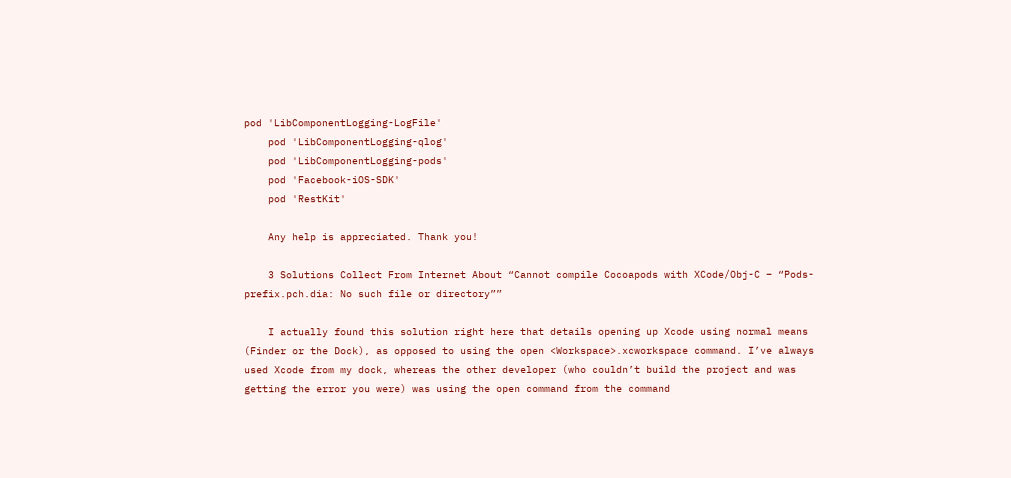pod 'LibComponentLogging-LogFile'
    pod 'LibComponentLogging-qlog'
    pod 'LibComponentLogging-pods'
    pod 'Facebook-iOS-SDK'
    pod 'RestKit'

    Any help is appreciated. Thank you!

    3 Solutions Collect From Internet About “Cannot compile Cocoapods with XCode/Obj-C – “Pods-prefix.pch.dia: No such file or directory””

    I actually found this solution right here that details opening up Xcode using normal means (Finder or the Dock), as opposed to using the open <Workspace>.xcworkspace command. I’ve always used Xcode from my dock, whereas the other developer (who couldn’t build the project and was getting the error you were) was using the open command from the command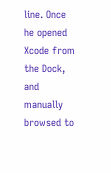line. Once he opened Xcode from the Dock, and manually browsed to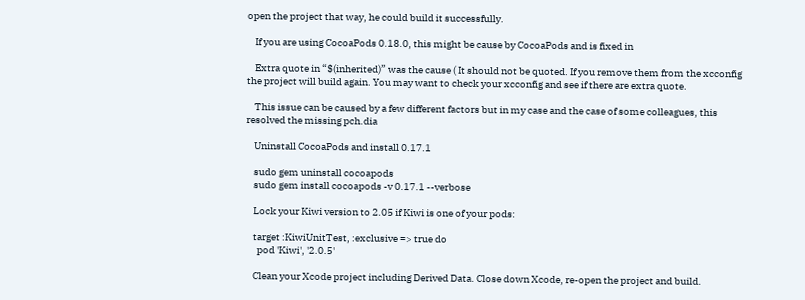open the project that way, he could build it successfully.

    If you are using CocoaPods 0.18.0, this might be cause by CocoaPods and is fixed in

    Extra quote in “$(inherited)” was the cause ( It should not be quoted. If you remove them from the xcconfig the project will build again. You may want to check your xcconfig and see if there are extra quote.

    This issue can be caused by a few different factors but in my case and the case of some colleagues, this resolved the missing pch.dia

    Uninstall CocoaPods and install 0.17.1

    sudo gem uninstall cocoapods
    sudo gem install cocoapods -v 0.17.1 --verbose

    Lock your Kiwi version to 2.05 if Kiwi is one of your pods:

    target :KiwiUnitTest, :exclusive => true do
      pod 'Kiwi', '2.0.5'

    Clean your Xcode project including Derived Data. Close down Xcode, re-open the project and build.